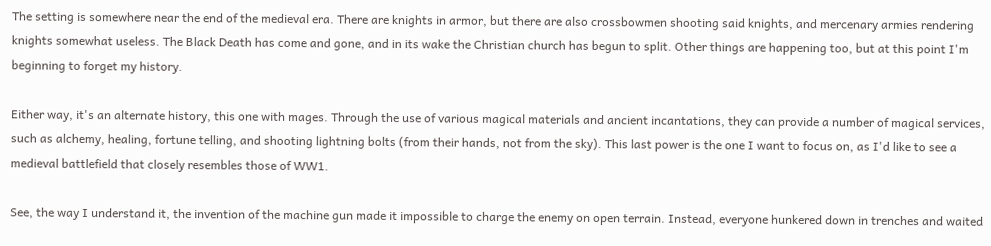The setting is somewhere near the end of the medieval era. There are knights in armor, but there are also crossbowmen shooting said knights, and mercenary armies rendering knights somewhat useless. The Black Death has come and gone, and in its wake the Christian church has begun to split. Other things are happening too, but at this point I'm beginning to forget my history.

Either way, it's an alternate history, this one with mages. Through the use of various magical materials and ancient incantations, they can provide a number of magical services, such as alchemy, healing, fortune telling, and shooting lightning bolts (from their hands, not from the sky). This last power is the one I want to focus on, as I'd like to see a medieval battlefield that closely resembles those of WW1.

See, the way I understand it, the invention of the machine gun made it impossible to charge the enemy on open terrain. Instead, everyone hunkered down in trenches and waited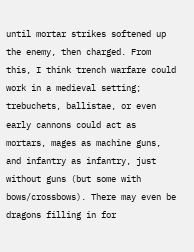until mortar strikes softened up the enemy, then charged. From this, I think trench warfare could work in a medieval setting; trebuchets, ballistae, or even early cannons could act as mortars, mages as machine guns, and infantry as infantry, just without guns (but some with bows/crossbows). There may even be dragons filling in for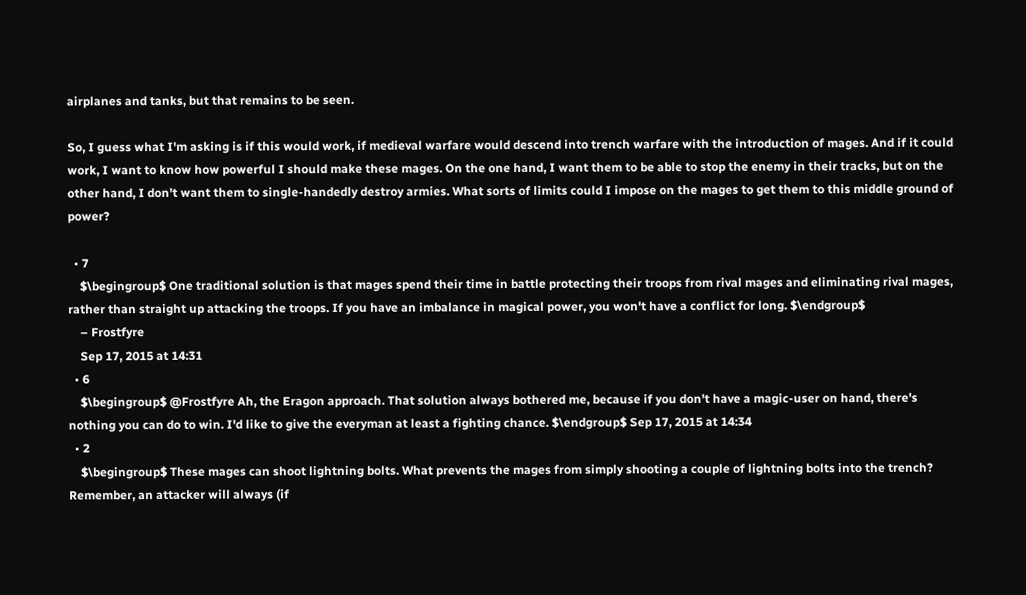airplanes and tanks, but that remains to be seen.

So, I guess what I'm asking is if this would work, if medieval warfare would descend into trench warfare with the introduction of mages. And if it could work, I want to know how powerful I should make these mages. On the one hand, I want them to be able to stop the enemy in their tracks, but on the other hand, I don't want them to single-handedly destroy armies. What sorts of limits could I impose on the mages to get them to this middle ground of power?

  • 7
    $\begingroup$ One traditional solution is that mages spend their time in battle protecting their troops from rival mages and eliminating rival mages, rather than straight up attacking the troops. If you have an imbalance in magical power, you won't have a conflict for long. $\endgroup$
    – Frostfyre
    Sep 17, 2015 at 14:31
  • 6
    $\begingroup$ @Frostfyre Ah, the Eragon approach. That solution always bothered me, because if you don't have a magic-user on hand, there's nothing you can do to win. I'd like to give the everyman at least a fighting chance. $\endgroup$ Sep 17, 2015 at 14:34
  • 2
    $\begingroup$ These mages can shoot lightning bolts. What prevents the mages from simply shooting a couple of lightning bolts into the trench? Remember, an attacker will always (if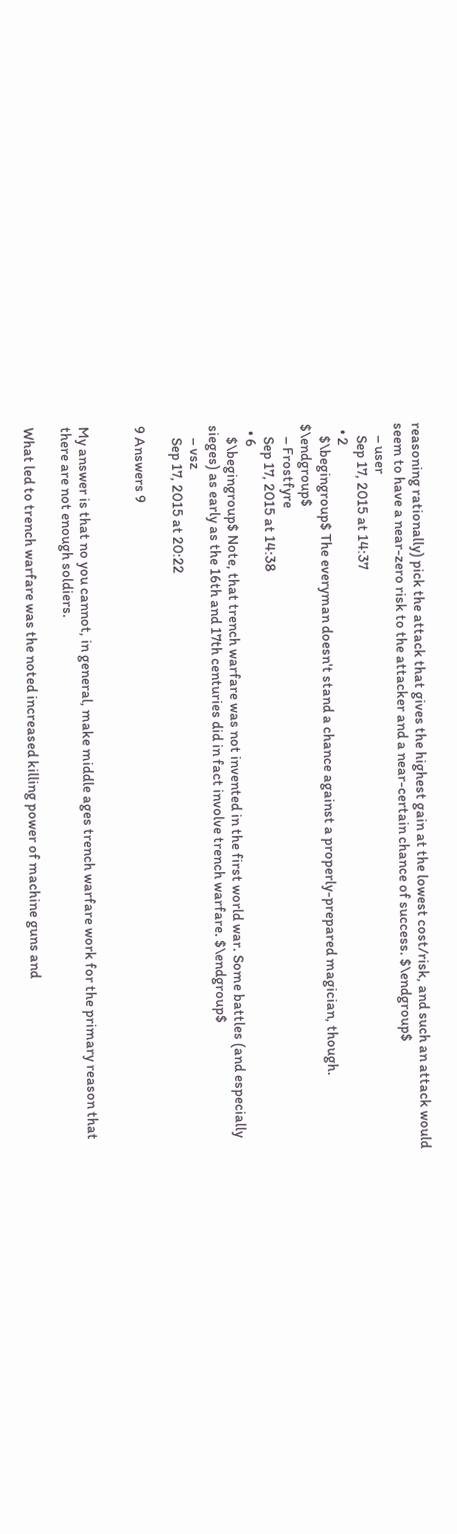reasoning rationally) pick the attack that gives the highest gain at the lowest cost/risk, and such an attack would seem to have a near-zero risk to the attacker and a near-certain chance of success. $\endgroup$
    – user
    Sep 17, 2015 at 14:37
  • 2
    $\begingroup$ The everyman doesn't stand a chance against a properly-prepared magician, though. $\endgroup$
    – Frostfyre
    Sep 17, 2015 at 14:38
  • 6
    $\begingroup$ Note, that trench warfare was not invented in the first world war. Some battles (and especially sieges) as early as the 16th and 17th centuries did in fact involve trench warfare. $\endgroup$
    – vsz
    Sep 17, 2015 at 20:22

9 Answers 9


My answer is that no you cannot, in general, make middle ages trench warfare work for the primary reason that there are not enough soldiers.

What led to trench warfare was the noted increased killing power of machine guns and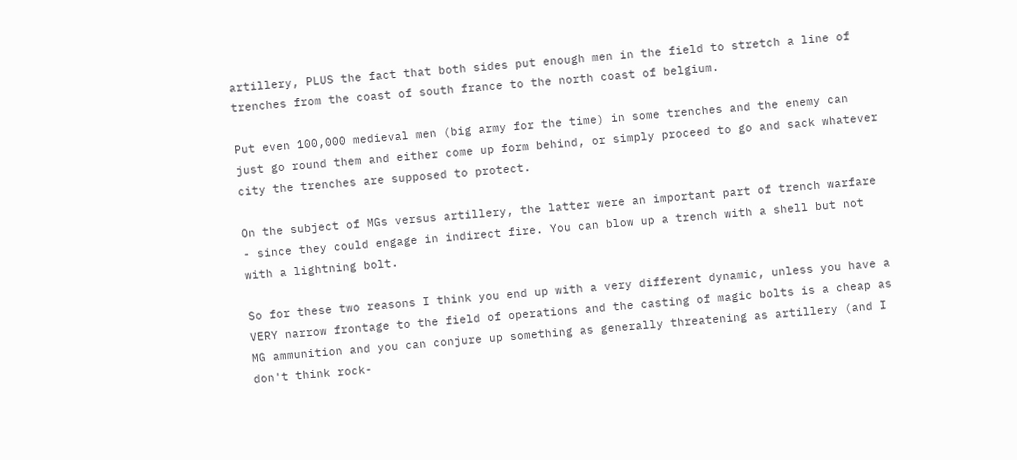artillery, PLUS the fact that both sides put enough men in the field to stretch a line of trenches from the coast of south france to the north coast of belgium.

Put even 100,000 medieval men (big army for the time) in some trenches and the enemy can just go round them and either come up form behind, or simply proceed to go and sack whatever city the trenches are supposed to protect.

On the subject of MGs versus artillery, the latter were an important part of trench warfare - since they could engage in indirect fire. You can blow up a trench with a shell but not with a lightning bolt.

So for these two reasons I think you end up with a very different dynamic, unless you have a VERY narrow frontage to the field of operations and the casting of magic bolts is a cheap as MG ammunition and you can conjure up something as generally threatening as artillery (and I don't think rock-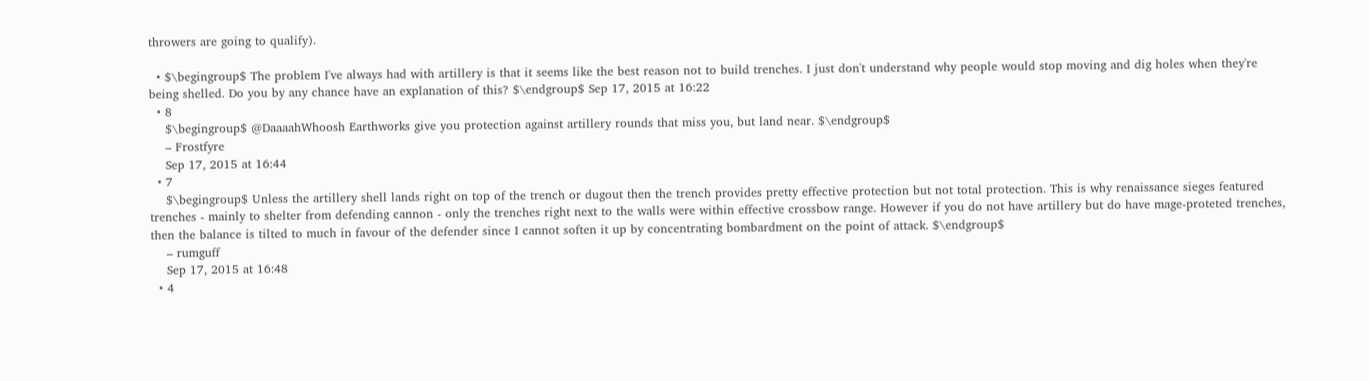throwers are going to qualify).

  • $\begingroup$ The problem I've always had with artillery is that it seems like the best reason not to build trenches. I just don't understand why people would stop moving and dig holes when they're being shelled. Do you by any chance have an explanation of this? $\endgroup$ Sep 17, 2015 at 16:22
  • 8
    $\begingroup$ @DaaaahWhoosh Earthworks give you protection against artillery rounds that miss you, but land near. $\endgroup$
    – Frostfyre
    Sep 17, 2015 at 16:44
  • 7
    $\begingroup$ Unless the artillery shell lands right on top of the trench or dugout then the trench provides pretty effective protection but not total protection. This is why renaissance sieges featured trenches - mainly to shelter from defending cannon - only the trenches right next to the walls were within effective crossbow range. However if you do not have artillery but do have mage-proteted trenches, then the balance is tilted to much in favour of the defender since I cannot soften it up by concentrating bombardment on the point of attack. $\endgroup$
    – rumguff
    Sep 17, 2015 at 16:48
  • 4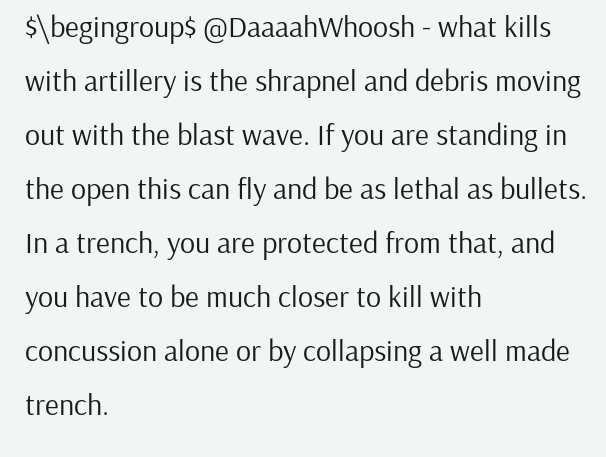$\begingroup$ @DaaaahWhoosh - what kills with artillery is the shrapnel and debris moving out with the blast wave. If you are standing in the open this can fly and be as lethal as bullets. In a trench, you are protected from that, and you have to be much closer to kill with concussion alone or by collapsing a well made trench.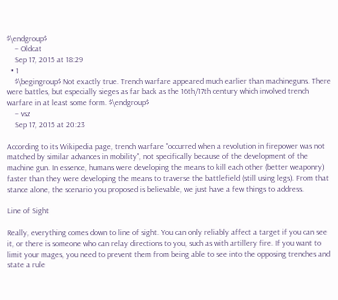$\endgroup$
    – Oldcat
    Sep 17, 2015 at 18:29
  • 1
    $\begingroup$ Not exactly true. Trench warfare appeared much earlier than machineguns. There were battles, but especially sieges as far back as the 16th/17th century which involved trench warfare in at least some form. $\endgroup$
    – vsz
    Sep 17, 2015 at 20:23

According to its Wikipedia page, trench warfare "occurred when a revolution in firepower was not matched by similar advances in mobility", not specifically because of the development of the machine gun. In essence, humans were developing the means to kill each other (better weaponry) faster than they were developing the means to traverse the battlefield (still using legs). From that stance alone, the scenario you proposed is believable, we just have a few things to address.

Line of Sight

Really, everything comes down to line of sight. You can only reliably affect a target if you can see it, or there is someone who can relay directions to you, such as with artillery fire. If you want to limit your mages, you need to prevent them from being able to see into the opposing trenches and state a rule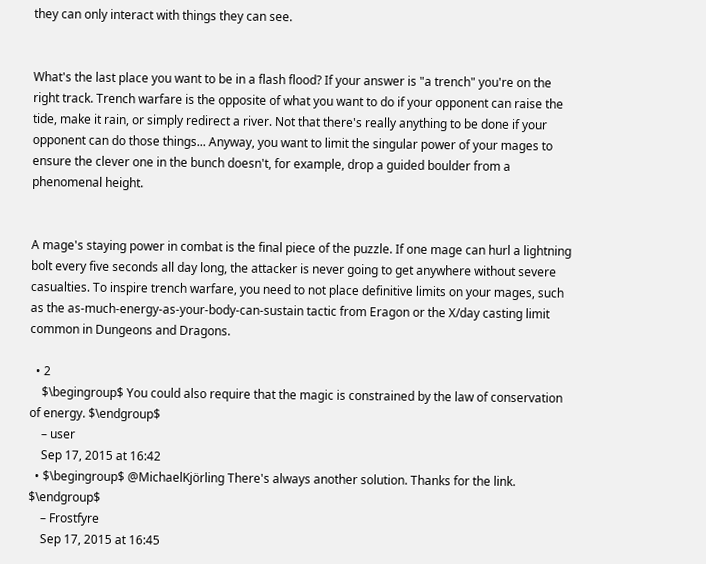they can only interact with things they can see.


What's the last place you want to be in a flash flood? If your answer is "a trench" you're on the right track. Trench warfare is the opposite of what you want to do if your opponent can raise the tide, make it rain, or simply redirect a river. Not that there's really anything to be done if your opponent can do those things... Anyway, you want to limit the singular power of your mages to ensure the clever one in the bunch doesn't, for example, drop a guided boulder from a phenomenal height.


A mage's staying power in combat is the final piece of the puzzle. If one mage can hurl a lightning bolt every five seconds all day long, the attacker is never going to get anywhere without severe casualties. To inspire trench warfare, you need to not place definitive limits on your mages, such as the as-much-energy-as-your-body-can-sustain tactic from Eragon or the X/day casting limit common in Dungeons and Dragons.

  • 2
    $\begingroup$ You could also require that the magic is constrained by the law of conservation of energy. $\endgroup$
    – user
    Sep 17, 2015 at 16:42
  • $\begingroup$ @MichaelKjörling There's always another solution. Thanks for the link. $\endgroup$
    – Frostfyre
    Sep 17, 2015 at 16:45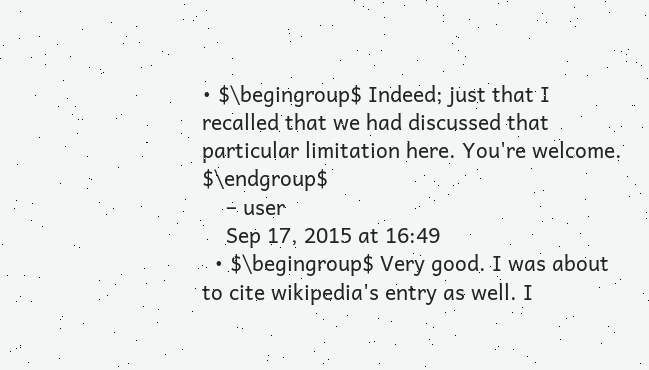• $\begingroup$ Indeed; just that I recalled that we had discussed that particular limitation here. You're welcome. $\endgroup$
    – user
    Sep 17, 2015 at 16:49
  • $\begingroup$ Very good. I was about to cite wikipedia's entry as well. I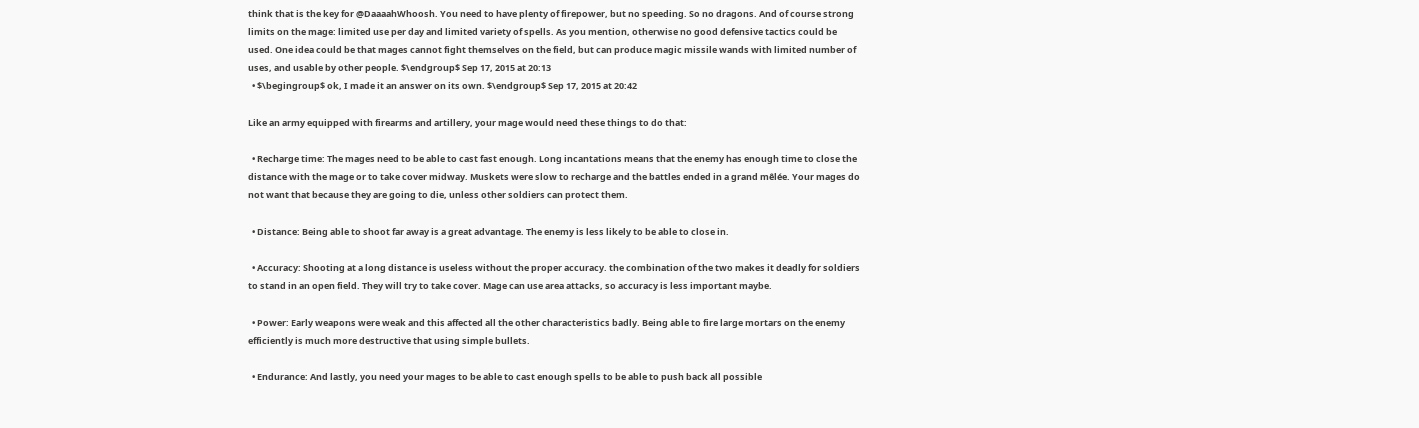think that is the key for @DaaaahWhoosh. You need to have plenty of firepower, but no speeding. So no dragons. And of course strong limits on the mage: limited use per day and limited variety of spells. As you mention, otherwise no good defensive tactics could be used. One idea could be that mages cannot fight themselves on the field, but can produce magic missile wands with limited number of uses, and usable by other people. $\endgroup$ Sep 17, 2015 at 20:13
  • $\begingroup$ ok, I made it an answer on its own. $\endgroup$ Sep 17, 2015 at 20:42

Like an army equipped with firearms and artillery, your mage would need these things to do that:

  • Recharge time: The mages need to be able to cast fast enough. Long incantations means that the enemy has enough time to close the distance with the mage or to take cover midway. Muskets were slow to recharge and the battles ended in a grand mêlée. Your mages do not want that because they are going to die, unless other soldiers can protect them.

  • Distance: Being able to shoot far away is a great advantage. The enemy is less likely to be able to close in.

  • Accuracy: Shooting at a long distance is useless without the proper accuracy. the combination of the two makes it deadly for soldiers to stand in an open field. They will try to take cover. Mage can use area attacks, so accuracy is less important maybe.

  • Power: Early weapons were weak and this affected all the other characteristics badly. Being able to fire large mortars on the enemy efficiently is much more destructive that using simple bullets.

  • Endurance: And lastly, you need your mages to be able to cast enough spells to be able to push back all possible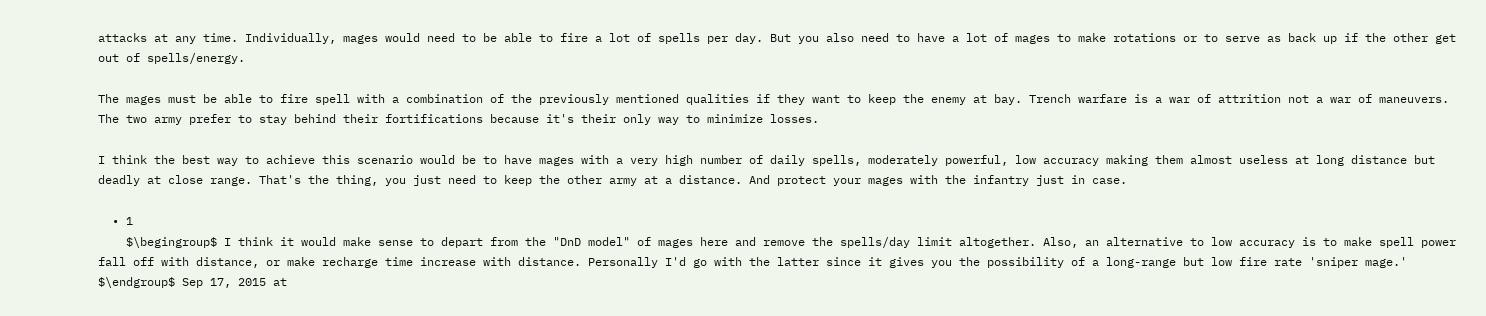attacks at any time. Individually, mages would need to be able to fire a lot of spells per day. But you also need to have a lot of mages to make rotations or to serve as back up if the other get out of spells/energy.

The mages must be able to fire spell with a combination of the previously mentioned qualities if they want to keep the enemy at bay. Trench warfare is a war of attrition not a war of maneuvers. The two army prefer to stay behind their fortifications because it's their only way to minimize losses.

I think the best way to achieve this scenario would be to have mages with a very high number of daily spells, moderately powerful, low accuracy making them almost useless at long distance but deadly at close range. That's the thing, you just need to keep the other army at a distance. And protect your mages with the infantry just in case.

  • 1
    $\begingroup$ I think it would make sense to depart from the "DnD model" of mages here and remove the spells/day limit altogether. Also, an alternative to low accuracy is to make spell power fall off with distance, or make recharge time increase with distance. Personally I'd go with the latter since it gives you the possibility of a long-range but low fire rate 'sniper mage.' $\endgroup$ Sep 17, 2015 at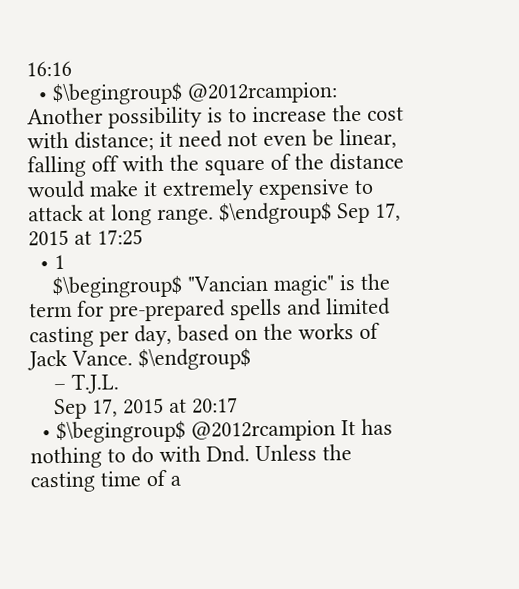16:16
  • $\begingroup$ @2012rcampion: Another possibility is to increase the cost with distance; it need not even be linear, falling off with the square of the distance would make it extremely expensive to attack at long range. $\endgroup$ Sep 17, 2015 at 17:25
  • 1
    $\begingroup$ "Vancian magic" is the term for pre-prepared spells and limited casting per day, based on the works of Jack Vance. $\endgroup$
    – T.J.L.
    Sep 17, 2015 at 20:17
  • $\begingroup$ @2012rcampion It has nothing to do with Dnd. Unless the casting time of a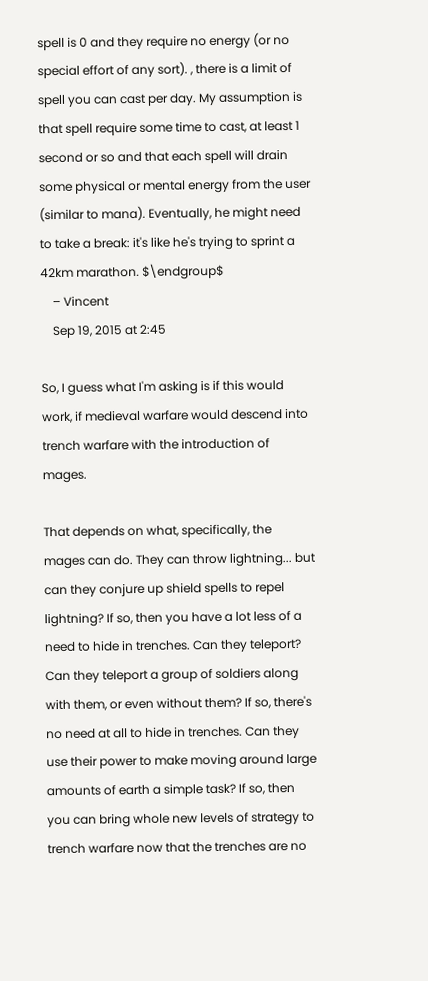spell is 0 and they require no energy (or no special effort of any sort). , there is a limit of spell you can cast per day. My assumption is that spell require some time to cast, at least 1 second or so and that each spell will drain some physical or mental energy from the user (similar to mana). Eventually, he might need to take a break: it's like he's trying to sprint a 42km marathon. $\endgroup$
    – Vincent
    Sep 19, 2015 at 2:45

So, I guess what I'm asking is if this would work, if medieval warfare would descend into trench warfare with the introduction of mages.

That depends on what, specifically, the mages can do. They can throw lightning... but can they conjure up shield spells to repel lightning? If so, then you have a lot less of a need to hide in trenches. Can they teleport? Can they teleport a group of soldiers along with them, or even without them? If so, there's no need at all to hide in trenches. Can they use their power to make moving around large amounts of earth a simple task? If so, then you can bring whole new levels of strategy to trench warfare now that the trenches are no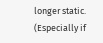longer static. (Especially if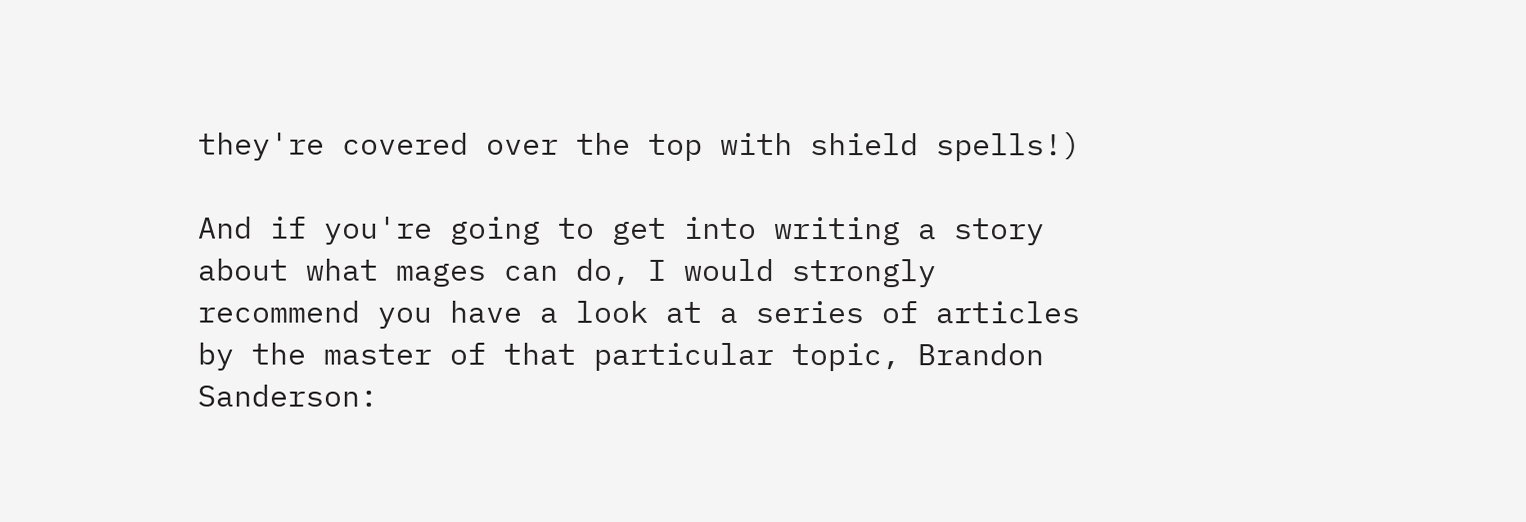they're covered over the top with shield spells!)

And if you're going to get into writing a story about what mages can do, I would strongly recommend you have a look at a series of articles by the master of that particular topic, Brandon Sanderson: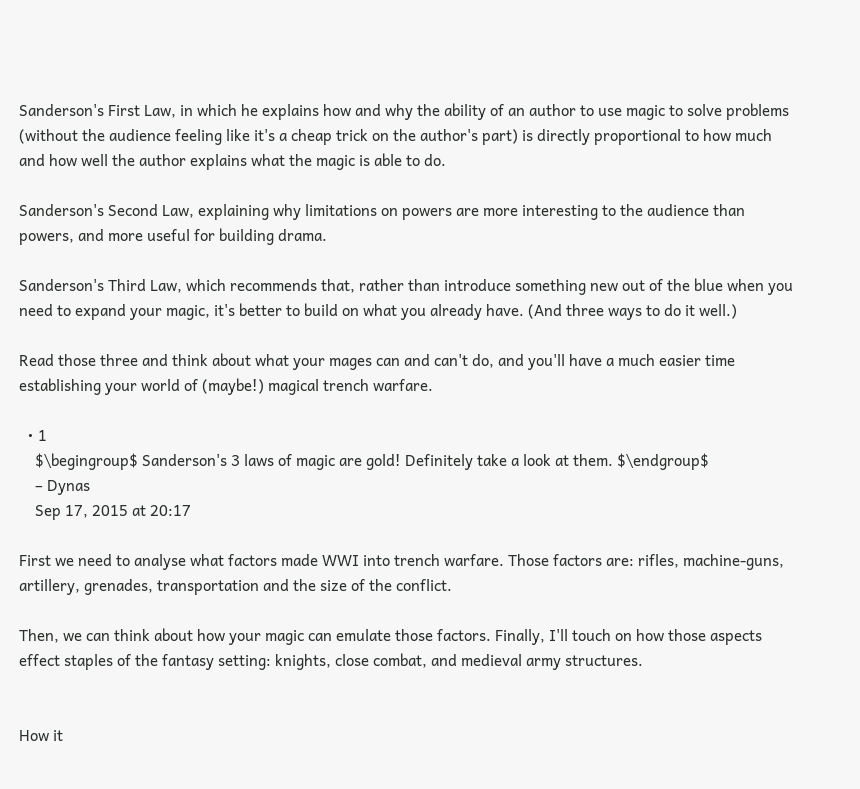Sanderson's First Law, in which he explains how and why the ability of an author to use magic to solve problems (without the audience feeling like it's a cheap trick on the author's part) is directly proportional to how much and how well the author explains what the magic is able to do.

Sanderson's Second Law, explaining why limitations on powers are more interesting to the audience than powers, and more useful for building drama.

Sanderson's Third Law, which recommends that, rather than introduce something new out of the blue when you need to expand your magic, it's better to build on what you already have. (And three ways to do it well.)

Read those three and think about what your mages can and can't do, and you'll have a much easier time establishing your world of (maybe!) magical trench warfare.

  • 1
    $\begingroup$ Sanderson's 3 laws of magic are gold! Definitely take a look at them. $\endgroup$
    – Dynas
    Sep 17, 2015 at 20:17

First we need to analyse what factors made WWI into trench warfare. Those factors are: rifles, machine-guns, artillery, grenades, transportation and the size of the conflict.

Then, we can think about how your magic can emulate those factors. Finally, I'll touch on how those aspects effect staples of the fantasy setting: knights, close combat, and medieval army structures.


How it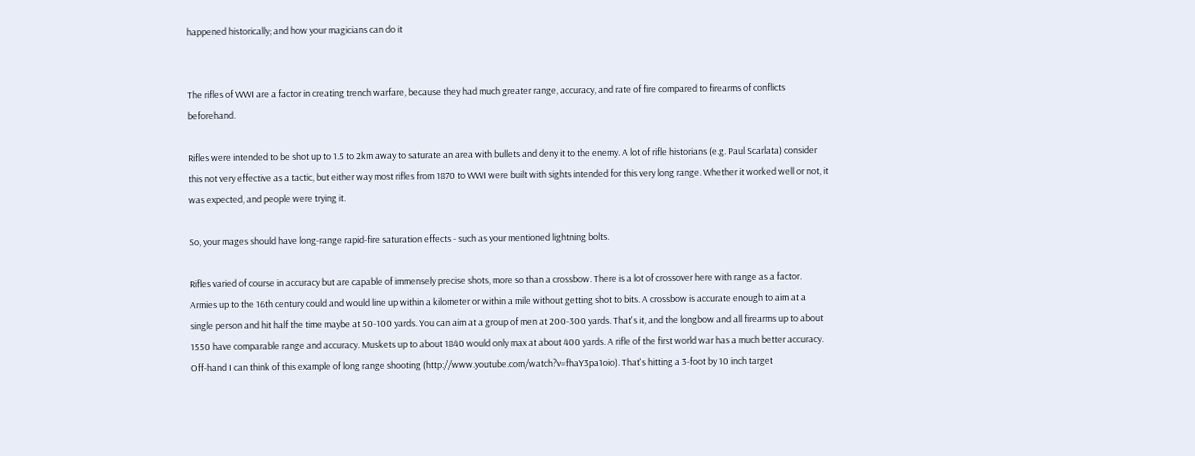happened historically; and how your magicians can do it


The rifles of WWI are a factor in creating trench warfare, because they had much greater range, accuracy, and rate of fire compared to firearms of conflicts beforehand.

Rifles were intended to be shot up to 1.5 to 2km away to saturate an area with bullets and deny it to the enemy. A lot of rifle historians (e.g. Paul Scarlata) consider this not very effective as a tactic, but either way most rifles from 1870 to WWI were built with sights intended for this very long range. Whether it worked well or not, it was expected, and people were trying it.

So, your mages should have long-range rapid-fire saturation effects - such as your mentioned lightning bolts.

Rifles varied of course in accuracy but are capable of immensely precise shots, more so than a crossbow. There is a lot of crossover here with range as a factor. Armies up to the 16th century could and would line up within a kilometer or within a mile without getting shot to bits. A crossbow is accurate enough to aim at a single person and hit half the time maybe at 50-100 yards. You can aim at a group of men at 200-300 yards. That's it, and the longbow and all firearms up to about 1550 have comparable range and accuracy. Muskets up to about 1840 would only max at about 400 yards. A rifle of the first world war has a much better accuracy. Off-hand I can think of this example of long range shooting (http://www.youtube.com/watch?v=fhaY3pa1oio). That's hitting a 3-foot by 10 inch target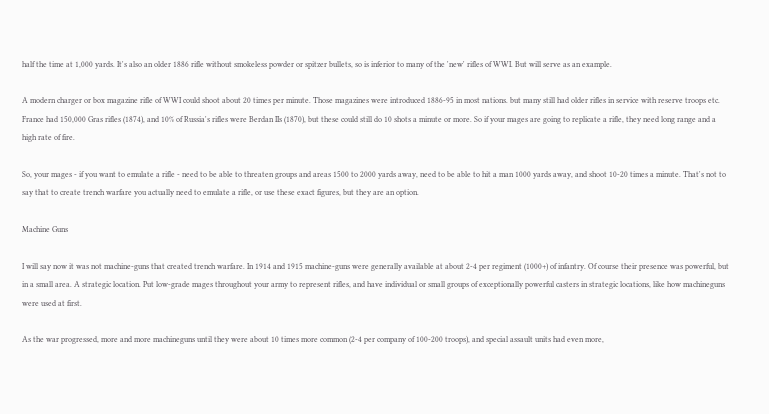half the time at 1,000 yards. It's also an older 1886 rifle without smokeless powder or spitzer bullets, so is inferior to many of the 'new' rifles of WWI. But will serve as an example.

A modern charger or box magazine rifle of WWI could shoot about 20 times per minute. Those magazines were introduced 1886-95 in most nations. but many still had older rifles in service with reserve troops etc. France had 150,000 Gras rifles (1874), and 10% of Russia's rifles were Berdan IIs (1870), but these could still do 10 shots a minute or more. So if your mages are going to replicate a rifle, they need long range and a high rate of fire.

So, your mages - if you want to emulate a rifle - need to be able to threaten groups and areas 1500 to 2000 yards away, need to be able to hit a man 1000 yards away, and shoot 10-20 times a minute. That's not to say that to create trench warfare you actually need to emulate a rifle, or use these exact figures, but they are an option.

Machine Guns

I will say now it was not machine-guns that created trench warfare. In 1914 and 1915 machine-guns were generally available at about 2-4 per regiment (1000+) of infantry. Of course their presence was powerful, but in a small area. A strategic location. Put low-grade mages throughout your army to represent rifles, and have individual or small groups of exceptionally powerful casters in strategic locations, like how machineguns were used at first.

As the war progressed, more and more machineguns until they were about 10 times more common (2-4 per company of 100-200 troops), and special assault units had even more,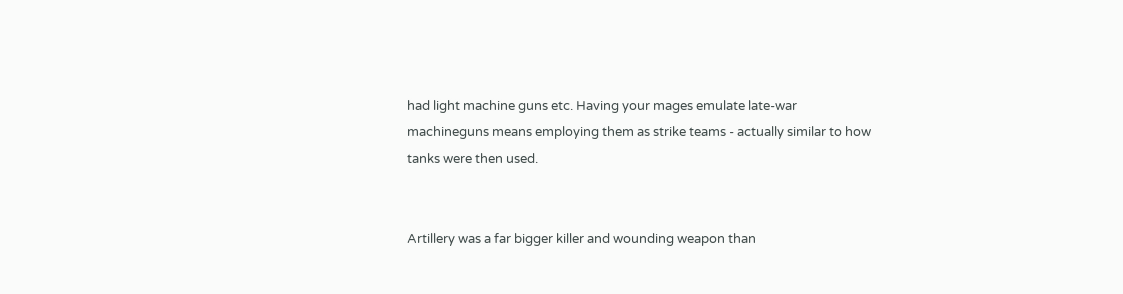had light machine guns etc. Having your mages emulate late-war machineguns means employing them as strike teams - actually similar to how tanks were then used.


Artillery was a far bigger killer and wounding weapon than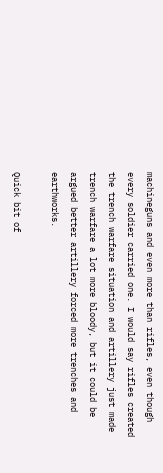machineguns and even more than rifles, even though every soldier carried one. I would say rifles created the trench warfare situation and artillery just made trench warfare a lot more bloody, but it could be argued better artillery forced more trenches and earthworks.

Quick bit of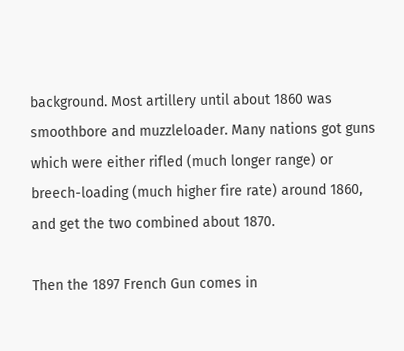background. Most artillery until about 1860 was smoothbore and muzzleloader. Many nations got guns which were either rifled (much longer range) or breech-loading (much higher fire rate) around 1860, and get the two combined about 1870.

Then the 1897 French Gun comes in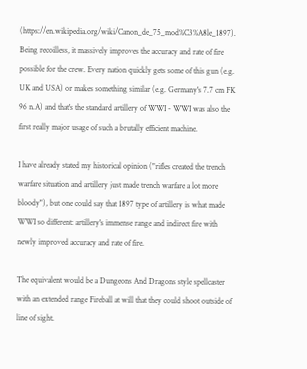(https://en.wikipedia.org/wiki/Canon_de_75_mod%C3%A8le_1897). Being recoilless, it massively improves the accuracy and rate of fire possible for the crew. Every nation quickly gets some of this gun (e.g. UK and USA) or makes something similar (e.g. Germany's 7.7 cm FK 96 n.A) and that's the standard artillery of WWI - WWI was also the first really major usage of such a brutally efficient machine.

I have already stated my historical opinion ("rifles created the trench warfare situation and artillery just made trench warfare a lot more bloody"), but one could say that 1897 type of artillery is what made WWI so different: artillery's immense range and indirect fire with newly improved accuracy and rate of fire.

The equivalent would be a Dungeons And Dragons style spellcaster with an extended range Fireball at will that they could shoot outside of line of sight.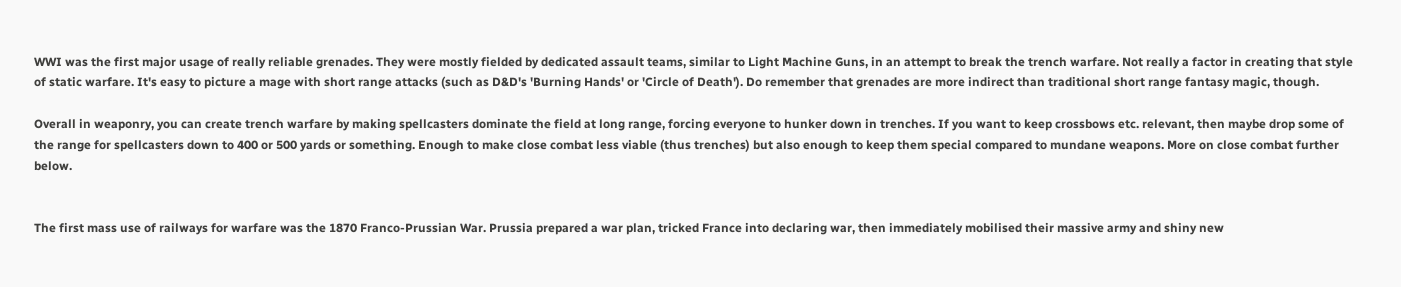WWI was the first major usage of really reliable grenades. They were mostly fielded by dedicated assault teams, similar to Light Machine Guns, in an attempt to break the trench warfare. Not really a factor in creating that style of static warfare. It's easy to picture a mage with short range attacks (such as D&D's 'Burning Hands' or 'Circle of Death'). Do remember that grenades are more indirect than traditional short range fantasy magic, though.

Overall in weaponry, you can create trench warfare by making spellcasters dominate the field at long range, forcing everyone to hunker down in trenches. If you want to keep crossbows etc. relevant, then maybe drop some of the range for spellcasters down to 400 or 500 yards or something. Enough to make close combat less viable (thus trenches) but also enough to keep them special compared to mundane weapons. More on close combat further below.


The first mass use of railways for warfare was the 1870 Franco-Prussian War. Prussia prepared a war plan, tricked France into declaring war, then immediately mobilised their massive army and shiny new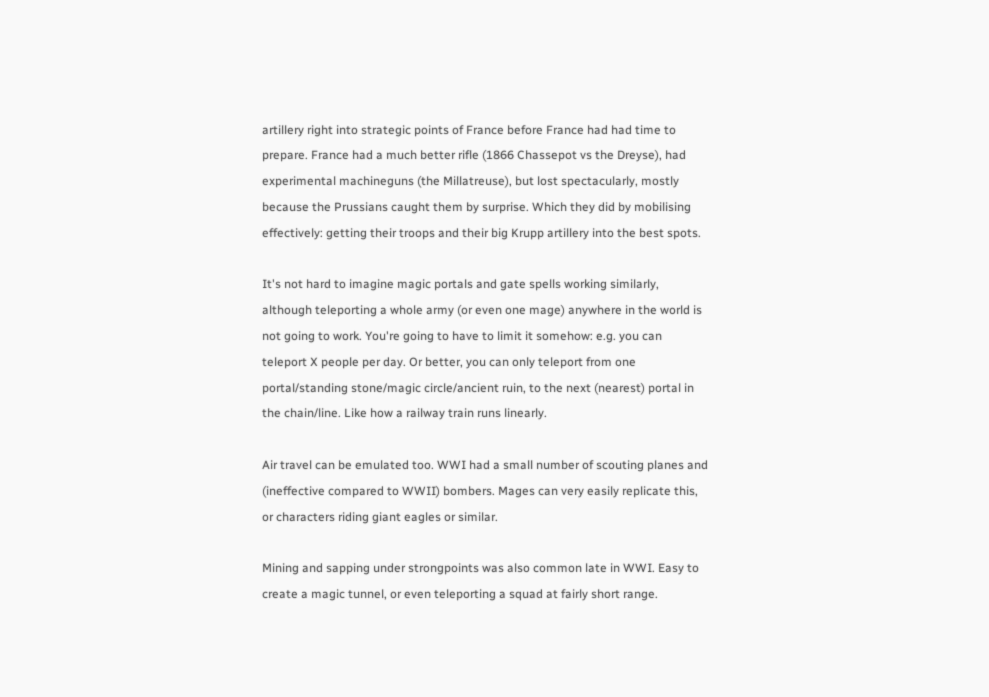artillery right into strategic points of France before France had had time to prepare. France had a much better rifle (1866 Chassepot vs the Dreyse), had experimental machineguns (the Millatreuse), but lost spectacularly, mostly because the Prussians caught them by surprise. Which they did by mobilising effectively: getting their troops and their big Krupp artillery into the best spots.

It's not hard to imagine magic portals and gate spells working similarly, although teleporting a whole army (or even one mage) anywhere in the world is not going to work. You're going to have to limit it somehow: e.g. you can teleport X people per day. Or better, you can only teleport from one portal/standing stone/magic circle/ancient ruin, to the next (nearest) portal in the chain/line. Like how a railway train runs linearly.

Air travel can be emulated too. WWI had a small number of scouting planes and (ineffective compared to WWII) bombers. Mages can very easily replicate this, or characters riding giant eagles or similar.

Mining and sapping under strongpoints was also common late in WWI. Easy to create a magic tunnel, or even teleporting a squad at fairly short range.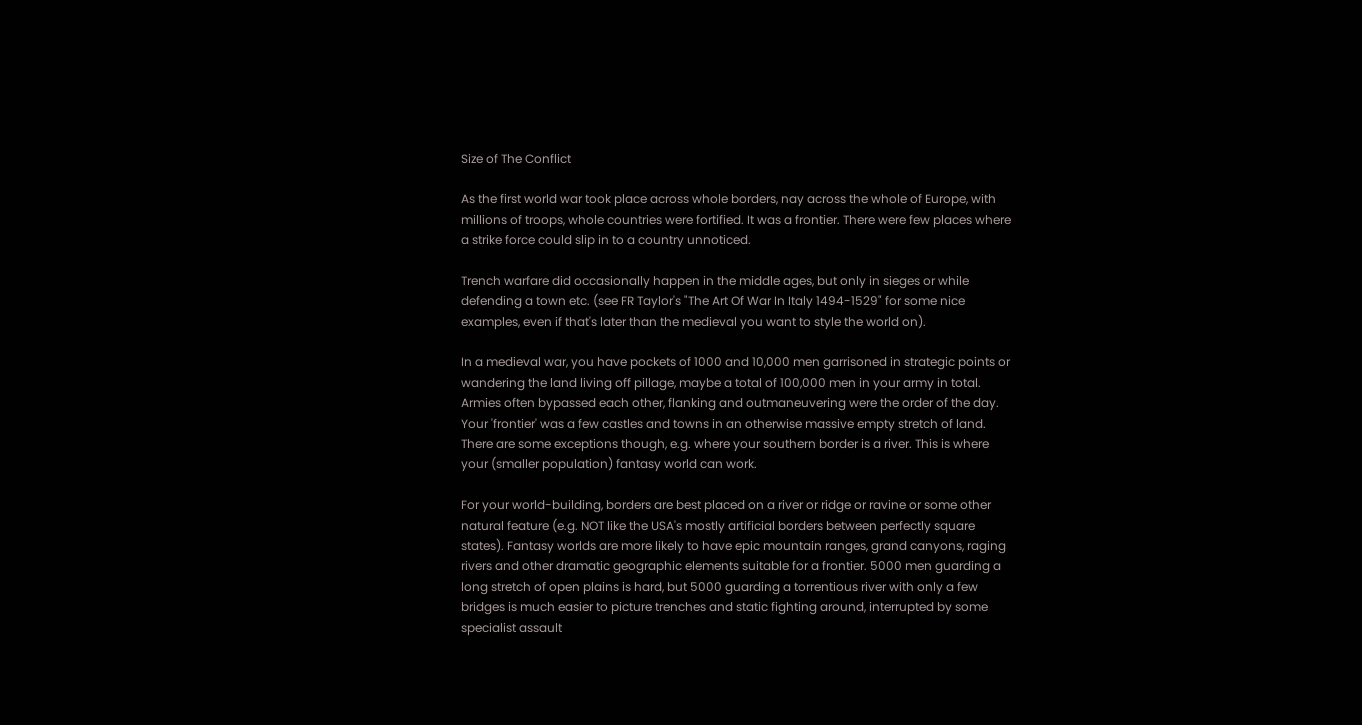Size of The Conflict

As the first world war took place across whole borders, nay across the whole of Europe, with millions of troops, whole countries were fortified. It was a frontier. There were few places where a strike force could slip in to a country unnoticed.

Trench warfare did occasionally happen in the middle ages, but only in sieges or while defending a town etc. (see FR Taylor's "The Art Of War In Italy 1494-1529" for some nice examples, even if that's later than the medieval you want to style the world on).

In a medieval war, you have pockets of 1000 and 10,000 men garrisoned in strategic points or wandering the land living off pillage, maybe a total of 100,000 men in your army in total. Armies often bypassed each other, flanking and outmaneuvering were the order of the day. Your 'frontier' was a few castles and towns in an otherwise massive empty stretch of land. There are some exceptions though, e.g. where your southern border is a river. This is where your (smaller population) fantasy world can work.

For your world-building, borders are best placed on a river or ridge or ravine or some other natural feature (e.g. NOT like the USA's mostly artificial borders between perfectly square states). Fantasy worlds are more likely to have epic mountain ranges, grand canyons, raging rivers and other dramatic geographic elements suitable for a frontier. 5000 men guarding a long stretch of open plains is hard, but 5000 guarding a torrentious river with only a few bridges is much easier to picture trenches and static fighting around, interrupted by some specialist assault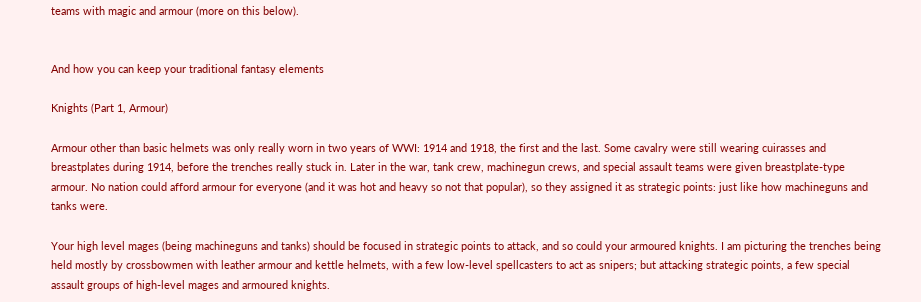teams with magic and armour (more on this below).


And how you can keep your traditional fantasy elements

Knights (Part 1, Armour)

Armour other than basic helmets was only really worn in two years of WWI: 1914 and 1918, the first and the last. Some cavalry were still wearing cuirasses and breastplates during 1914, before the trenches really stuck in. Later in the war, tank crew, machinegun crews, and special assault teams were given breastplate-type armour. No nation could afford armour for everyone (and it was hot and heavy so not that popular), so they assigned it as strategic points: just like how machineguns and tanks were.

Your high level mages (being machineguns and tanks) should be focused in strategic points to attack, and so could your armoured knights. I am picturing the trenches being held mostly by crossbowmen with leather armour and kettle helmets, with a few low-level spellcasters to act as snipers; but attacking strategic points, a few special assault groups of high-level mages and armoured knights.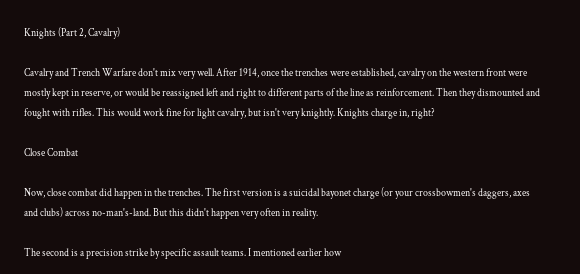Knights (Part 2, Cavalry)

Cavalry and Trench Warfare don't mix very well. After 1914, once the trenches were established, cavalry on the western front were mostly kept in reserve, or would be reassigned left and right to different parts of the line as reinforcement. Then they dismounted and fought with rifles. This would work fine for light cavalry, but isn't very knightly. Knights charge in, right?

Close Combat

Now, close combat did happen in the trenches. The first version is a suicidal bayonet charge (or your crossbowmen's daggers, axes and clubs) across no-man's-land. But this didn't happen very often in reality.

The second is a precision strike by specific assault teams. I mentioned earlier how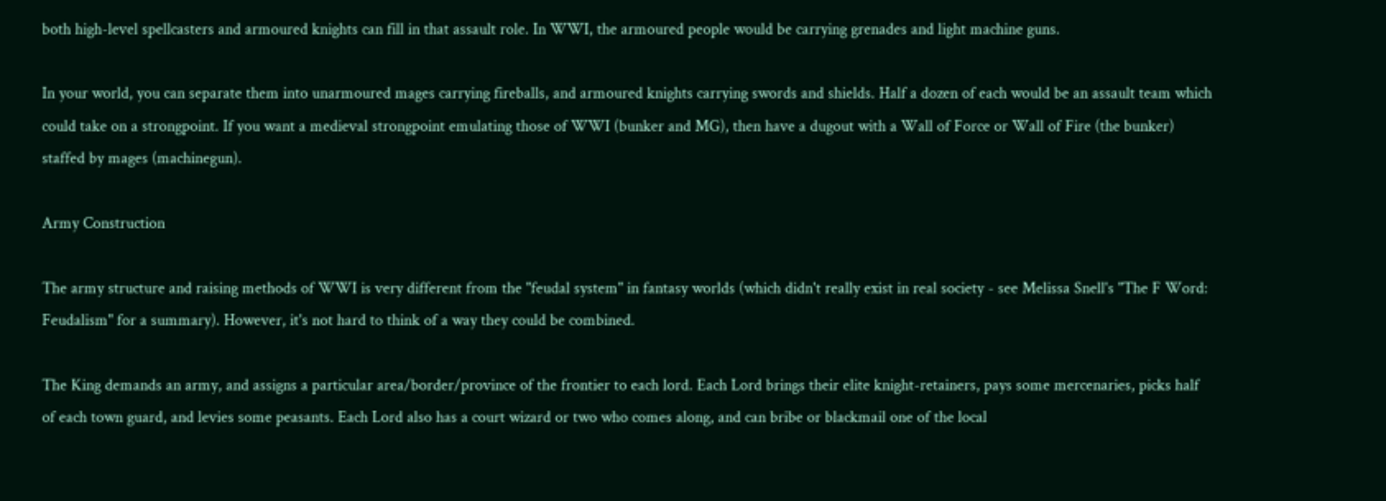both high-level spellcasters and armoured knights can fill in that assault role. In WWI, the armoured people would be carrying grenades and light machine guns.

In your world, you can separate them into unarmoured mages carrying fireballs, and armoured knights carrying swords and shields. Half a dozen of each would be an assault team which could take on a strongpoint. If you want a medieval strongpoint emulating those of WWI (bunker and MG), then have a dugout with a Wall of Force or Wall of Fire (the bunker) staffed by mages (machinegun).

Army Construction

The army structure and raising methods of WWI is very different from the "feudal system" in fantasy worlds (which didn't really exist in real society - see Melissa Snell's "The F Word: Feudalism" for a summary). However, it's not hard to think of a way they could be combined.

The King demands an army, and assigns a particular area/border/province of the frontier to each lord. Each Lord brings their elite knight-retainers, pays some mercenaries, picks half of each town guard, and levies some peasants. Each Lord also has a court wizard or two who comes along, and can bribe or blackmail one of the local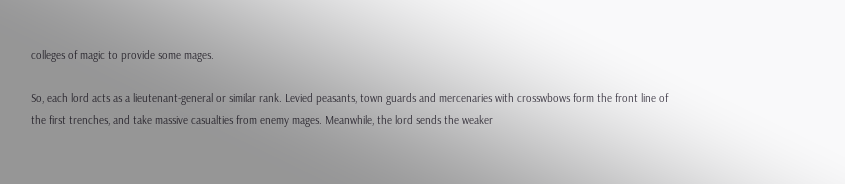colleges of magic to provide some mages.

So, each lord acts as a lieutenant-general or similar rank. Levied peasants, town guards and mercenaries with crosswbows form the front line of the first trenches, and take massive casualties from enemy mages. Meanwhile, the lord sends the weaker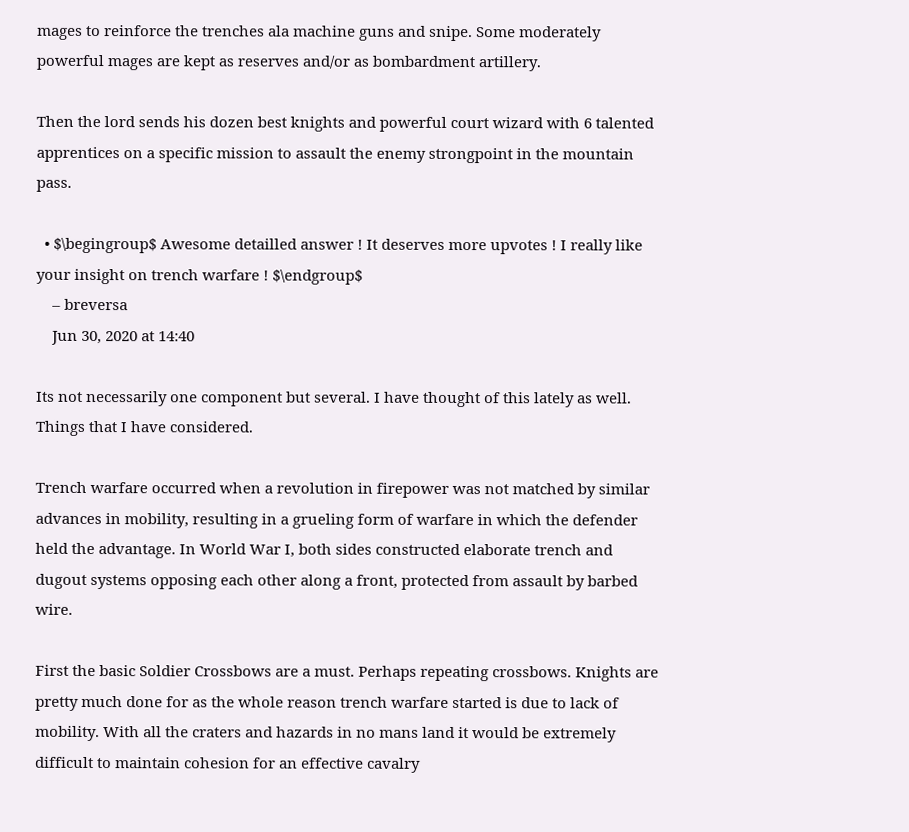mages to reinforce the trenches ala machine guns and snipe. Some moderately powerful mages are kept as reserves and/or as bombardment artillery.

Then the lord sends his dozen best knights and powerful court wizard with 6 talented apprentices on a specific mission to assault the enemy strongpoint in the mountain pass.

  • $\begingroup$ Awesome detailled answer ! It deserves more upvotes ! I really like your insight on trench warfare ! $\endgroup$
    – breversa
    Jun 30, 2020 at 14:40

Its not necessarily one component but several. I have thought of this lately as well. Things that I have considered.

Trench warfare occurred when a revolution in firepower was not matched by similar advances in mobility, resulting in a grueling form of warfare in which the defender held the advantage. In World War I, both sides constructed elaborate trench and dugout systems opposing each other along a front, protected from assault by barbed wire.

First the basic Soldier Crossbows are a must. Perhaps repeating crossbows. Knights are pretty much done for as the whole reason trench warfare started is due to lack of mobility. With all the craters and hazards in no mans land it would be extremely difficult to maintain cohesion for an effective cavalry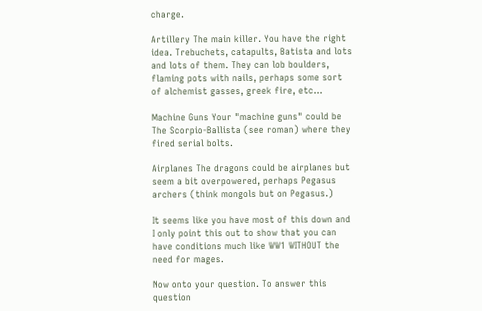charge.

Artillery The main killer. You have the right idea. Trebuchets, catapults, Batista and lots and lots of them. They can lob boulders, flaming pots with nails, perhaps some sort of alchemist gasses, greek fire, etc...

Machine Guns Your "machine guns" could be The Scorpio-Ballista (see roman) where they fired serial bolts.

Airplanes The dragons could be airplanes but seem a bit overpowered, perhaps Pegasus archers (think mongols but on Pegasus.)

It seems like you have most of this down and I only point this out to show that you can have conditions much like WW1 WITHOUT the need for mages.

Now onto your question. To answer this question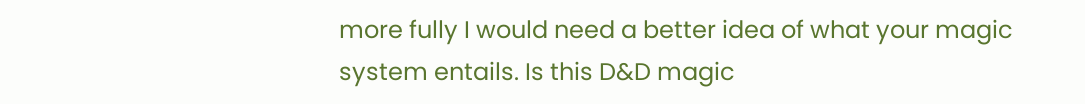more fully I would need a better idea of what your magic system entails. Is this D&D magic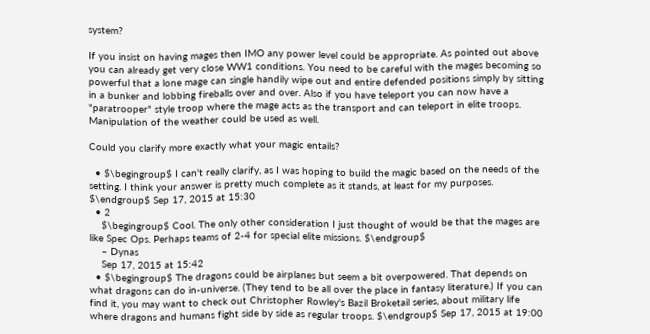system?

If you insist on having mages then IMO any power level could be appropriate. As pointed out above you can already get very close WW1 conditions. You need to be careful with the mages becoming so powerful that a lone mage can single handily wipe out and entire defended positions simply by sitting in a bunker and lobbing fireballs over and over. Also if you have teleport you can now have a "paratrooper" style troop where the mage acts as the transport and can teleport in elite troops. Manipulation of the weather could be used as well.

Could you clarify more exactly what your magic entails?

  • $\begingroup$ I can't really clarify, as I was hoping to build the magic based on the needs of the setting. I think your answer is pretty much complete as it stands, at least for my purposes. $\endgroup$ Sep 17, 2015 at 15:30
  • 2
    $\begingroup$ Cool. The only other consideration I just thought of would be that the mages are like Spec Ops. Perhaps teams of 2-4 for special elite missions. $\endgroup$
    – Dynas
    Sep 17, 2015 at 15:42
  • $\begingroup$ The dragons could be airplanes but seem a bit overpowered. That depends on what dragons can do in-universe. (They tend to be all over the place in fantasy literature.) If you can find it, you may want to check out Christopher Rowley's Bazil Broketail series, about military life where dragons and humans fight side by side as regular troops. $\endgroup$ Sep 17, 2015 at 19:00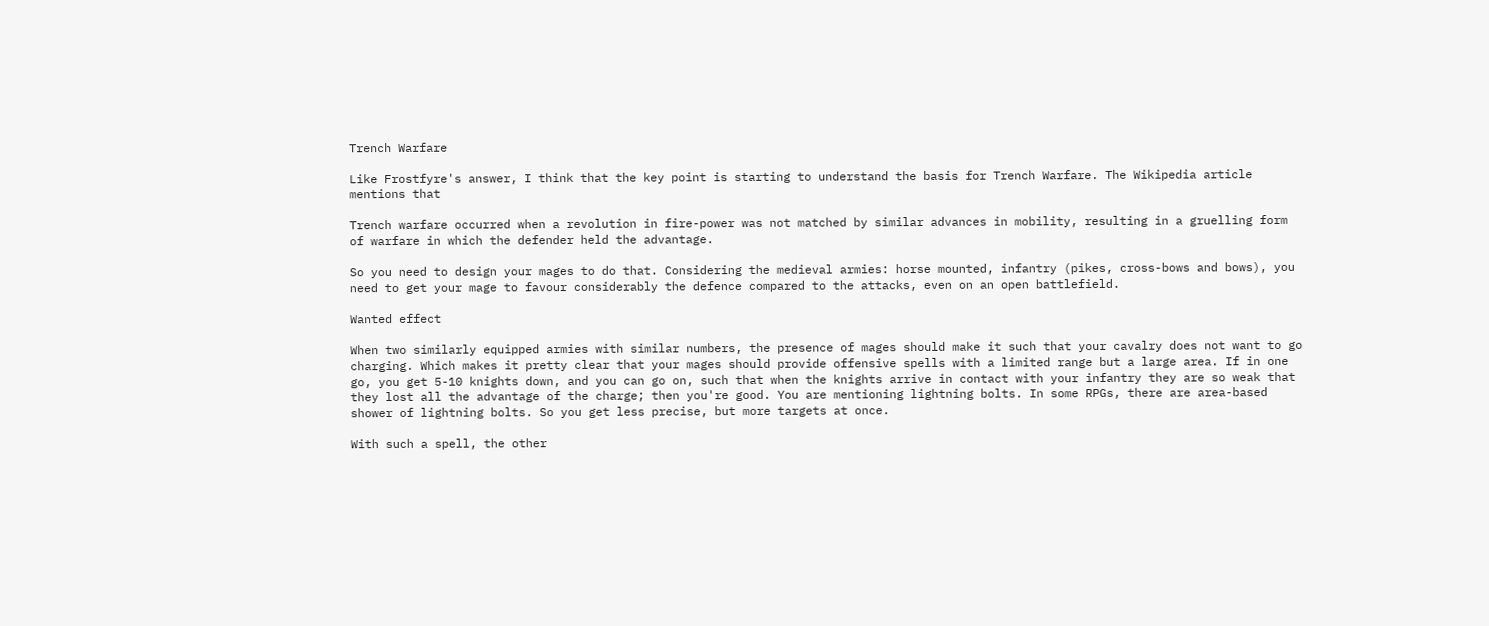Trench Warfare

Like Frostfyre's answer, I think that the key point is starting to understand the basis for Trench Warfare. The Wikipedia article mentions that

Trench warfare occurred when a revolution in fire-power was not matched by similar advances in mobility, resulting in a gruelling form of warfare in which the defender held the advantage.

So you need to design your mages to do that. Considering the medieval armies: horse mounted, infantry (pikes, cross-bows and bows), you need to get your mage to favour considerably the defence compared to the attacks, even on an open battlefield.

Wanted effect

When two similarly equipped armies with similar numbers, the presence of mages should make it such that your cavalry does not want to go charging. Which makes it pretty clear that your mages should provide offensive spells with a limited range but a large area. If in one go, you get 5-10 knights down, and you can go on, such that when the knights arrive in contact with your infantry they are so weak that they lost all the advantage of the charge; then you're good. You are mentioning lightning bolts. In some RPGs, there are area-based shower of lightning bolts. So you get less precise, but more targets at once.

With such a spell, the other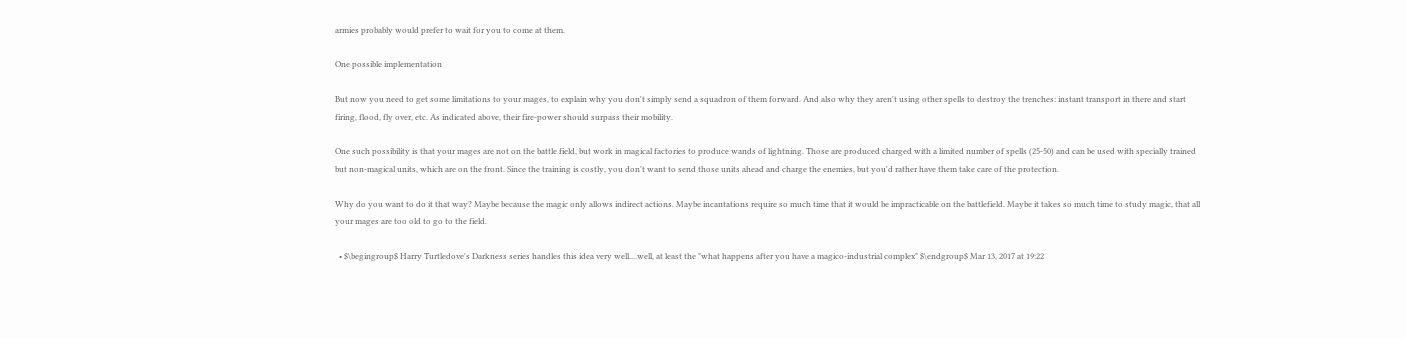armies probably would prefer to wait for you to come at them.

One possible implementation

But now you need to get some limitations to your mages, to explain why you don't simply send a squadron of them forward. And also why they aren't using other spells to destroy the trenches: instant transport in there and start firing, flood, fly over, etc. As indicated above, their fire-power should surpass their mobility.

One such possibility is that your mages are not on the battle field, but work in magical factories to produce wands of lightning. Those are produced charged with a limited number of spells (25-50) and can be used with specially trained but non-magical units, which are on the front. Since the training is costly, you don't want to send those units ahead and charge the enemies, but you'd rather have them take care of the protection.

Why do you want to do it that way? Maybe because the magic only allows indirect actions. Maybe incantations require so much time that it would be impracticable on the battlefield. Maybe it takes so much time to study magic, that all your mages are too old to go to the field.

  • $\begingroup$ Harry Turtledove's Darkness series handles this idea very well....well, at least the "what happens after you have a magico-industrial complex" $\endgroup$ Mar 13, 2017 at 19:22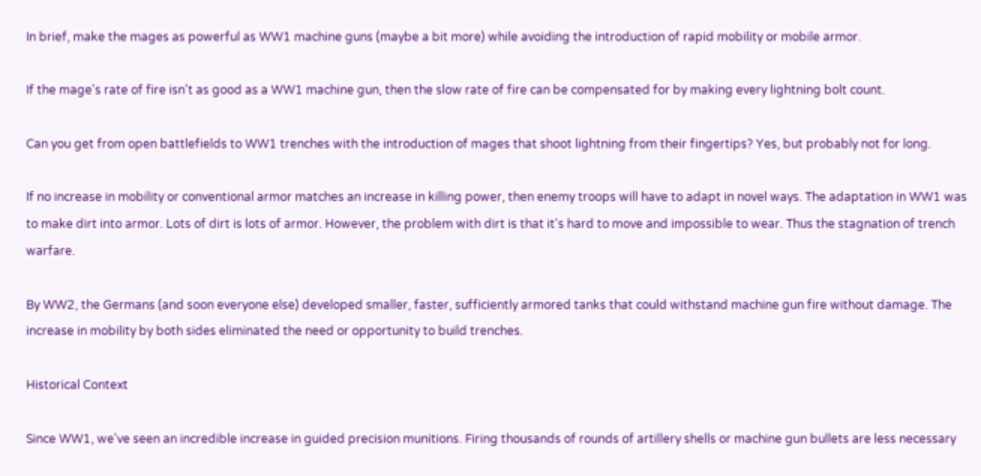In brief, make the mages as powerful as WW1 machine guns (maybe a bit more) while avoiding the introduction of rapid mobility or mobile armor.

If the mage's rate of fire isn't as good as a WW1 machine gun, then the slow rate of fire can be compensated for by making every lightning bolt count.

Can you get from open battlefields to WW1 trenches with the introduction of mages that shoot lightning from their fingertips? Yes, but probably not for long.

If no increase in mobility or conventional armor matches an increase in killing power, then enemy troops will have to adapt in novel ways. The adaptation in WW1 was to make dirt into armor. Lots of dirt is lots of armor. However, the problem with dirt is that it's hard to move and impossible to wear. Thus the stagnation of trench warfare.

By WW2, the Germans (and soon everyone else) developed smaller, faster, sufficiently armored tanks that could withstand machine gun fire without damage. The increase in mobility by both sides eliminated the need or opportunity to build trenches.

Historical Context

Since WW1, we've seen an incredible increase in guided precision munitions. Firing thousands of rounds of artillery shells or machine gun bullets are less necessary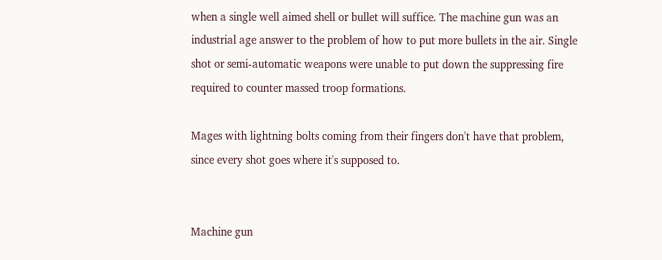when a single well aimed shell or bullet will suffice. The machine gun was an industrial age answer to the problem of how to put more bullets in the air. Single shot or semi-automatic weapons were unable to put down the suppressing fire required to counter massed troop formations.

Mages with lightning bolts coming from their fingers don't have that problem, since every shot goes where it's supposed to.


Machine gun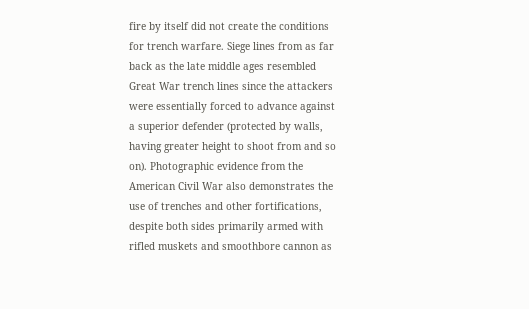fire by itself did not create the conditions for trench warfare. Siege lines from as far back as the late middle ages resembled Great War trench lines since the attackers were essentially forced to advance against a superior defender (protected by walls, having greater height to shoot from and so on). Photographic evidence from the American Civil War also demonstrates the use of trenches and other fortifications, despite both sides primarily armed with rifled muskets and smoothbore cannon as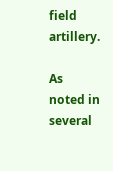field artillery.

As noted in several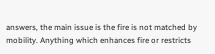answers, the main issue is the fire is not matched by mobility. Anything which enhances fire or restricts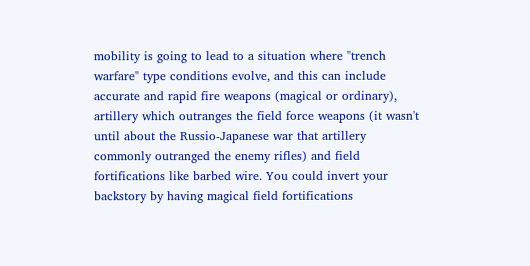mobility is going to lead to a situation where "trench warfare" type conditions evolve, and this can include accurate and rapid fire weapons (magical or ordinary), artillery which outranges the field force weapons (it wasn't until about the Russio-Japanese war that artillery commonly outranged the enemy rifles) and field fortifications like barbed wire. You could invert your backstory by having magical field fortifications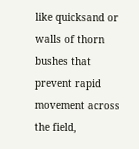like quicksand or walls of thorn bushes that prevent rapid movement across the field,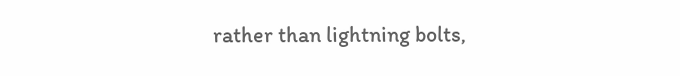rather than lightning bolts,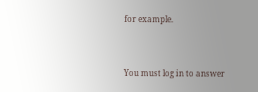for example.


You must log in to answer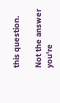this question.

Not the answer you're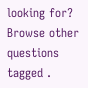looking for? Browse other questions tagged .